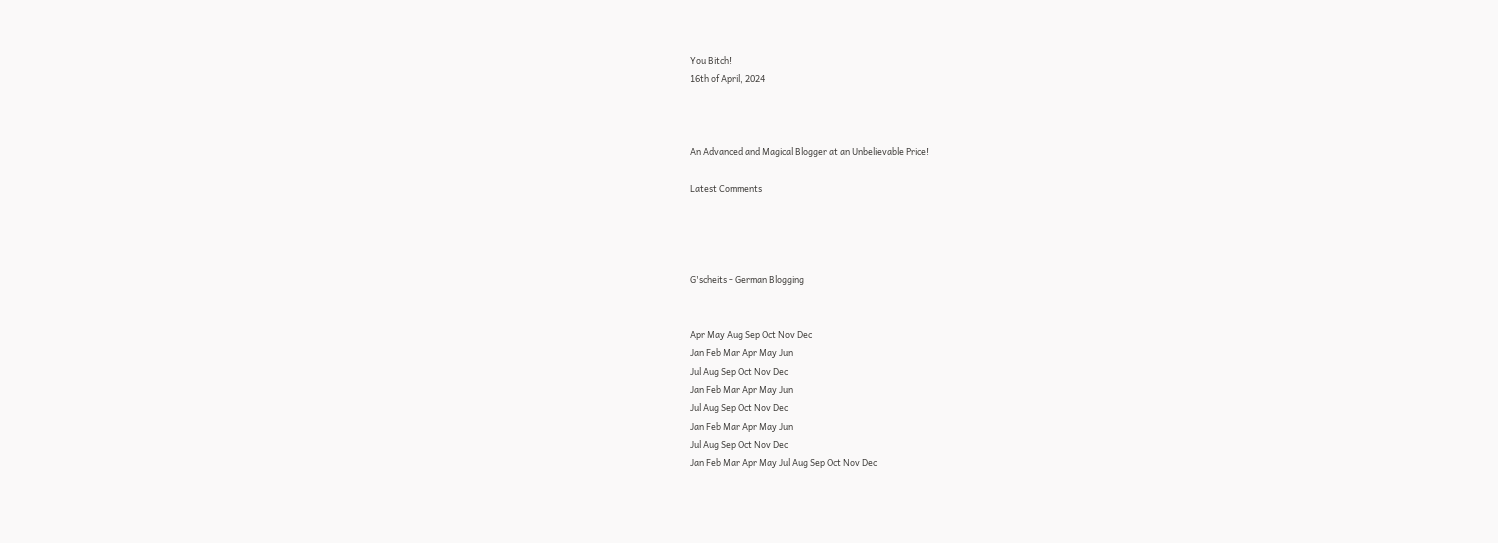You Bitch!
16th of April, 2024



An Advanced and Magical Blogger at an Unbelievable Price!

Latest Comments




G'scheits - German Blogging


Apr May Aug Sep Oct Nov Dec
Jan Feb Mar Apr May Jun
Jul Aug Sep Oct Nov Dec
Jan Feb Mar Apr May Jun
Jul Aug Sep Oct Nov Dec
Jan Feb Mar Apr May Jun
Jul Aug Sep Oct Nov Dec
Jan Feb Mar Apr May Jul Aug Sep Oct Nov Dec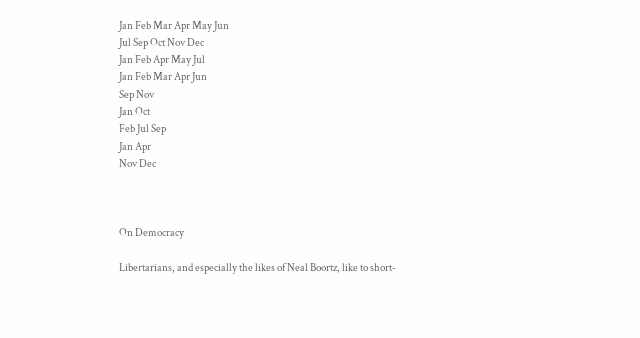Jan Feb Mar Apr May Jun
Jul Sep Oct Nov Dec
Jan Feb Apr May Jul
Jan Feb Mar Apr Jun
Sep Nov
Jan Oct
Feb Jul Sep
Jan Apr
Nov Dec



On Democracy

Libertarians, and especially the likes of Neal Boortz, like to short-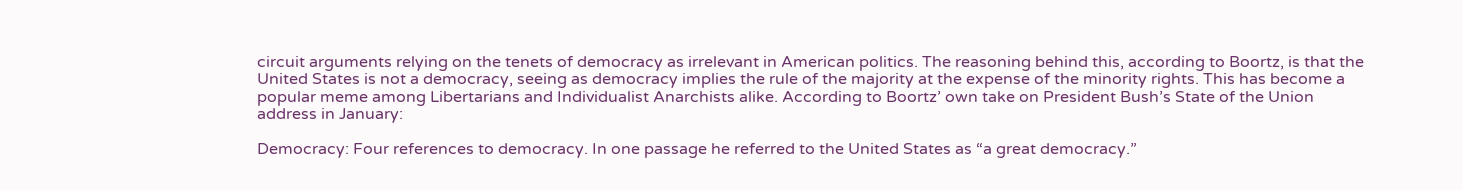circuit arguments relying on the tenets of democracy as irrelevant in American politics. The reasoning behind this, according to Boortz, is that the United States is not a democracy, seeing as democracy implies the rule of the majority at the expense of the minority rights. This has become a popular meme among Libertarians and Individualist Anarchists alike. According to Boortz’ own take on President Bush’s State of the Union address in January:

Democracy: Four references to democracy. In one passage he referred to the United States as “a great democracy.”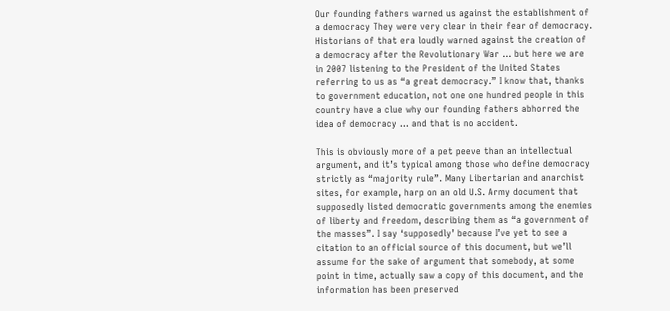Our founding fathers warned us against the establishment of a democracy They were very clear in their fear of democracy. Historians of that era loudly warned against the creation of a democracy after the Revolutionary War ... but here we are in 2007 listening to the President of the United States referring to us as “a great democracy.” I know that, thanks to government education, not one one hundred people in this country have a clue why our founding fathers abhorred the idea of democracy ... and that is no accident.

This is obviously more of a pet peeve than an intellectual argument, and it’s typical among those who define democracy strictly as “majority rule”. Many Libertarian and anarchist sites, for example, harp on an old U.S. Army document that supposedly listed democratic governments among the enemies of liberty and freedom, describing them as “a government of the masses”. I say ‘supposedly’ because I’ve yet to see a citation to an official source of this document, but we’ll assume for the sake of argument that somebody, at some point in time, actually saw a copy of this document, and the information has been preserved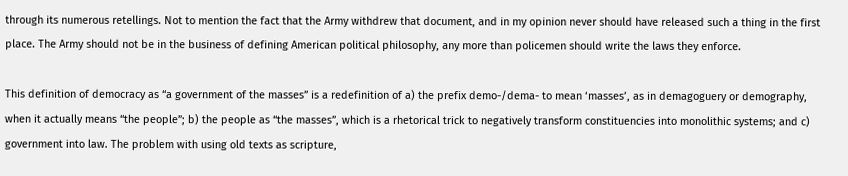through its numerous retellings. Not to mention the fact that the Army withdrew that document, and in my opinion never should have released such a thing in the first place. The Army should not be in the business of defining American political philosophy, any more than policemen should write the laws they enforce.

This definition of democracy as “a government of the masses” is a redefinition of a) the prefix demo-/dema- to mean ‘masses’, as in demagoguery or demography, when it actually means “the people”; b) the people as “the masses”, which is a rhetorical trick to negatively transform constituencies into monolithic systems; and c) government into law. The problem with using old texts as scripture,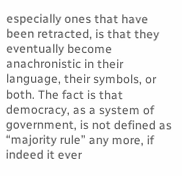especially ones that have been retracted, is that they eventually become anachronistic in their language, their symbols, or both. The fact is that democracy, as a system of government, is not defined as “majority rule” any more, if indeed it ever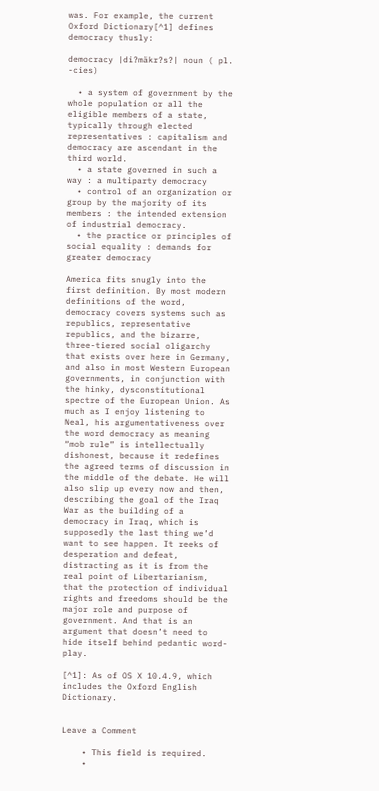was. For example, the current Oxford Dictionary[^1] defines democracy thusly:

democracy |di?mäkr?s?| noun ( pl. -cies)

  • a system of government by the whole population or all the eligible members of a state, typically through elected representatives : capitalism and democracy are ascendant in the third world.
  • a state governed in such a way : a multiparty democracy
  • control of an organization or group by the majority of its members : the intended extension of industrial democracy.
  • the practice or principles of social equality : demands for greater democracy

America fits snugly into the first definition. By most modern definitions of the word, democracy covers systems such as republics, representative republics, and the bizarre, three-tiered social oligarchy that exists over here in Germany, and also in most Western European governments, in conjunction with the hinky, dysconstitutional spectre of the European Union. As much as I enjoy listening to Neal, his argumentativeness over the word democracy as meaning “mob rule” is intellectually dishonest, because it redefines the agreed terms of discussion in the middle of the debate. He will also slip up every now and then, describing the goal of the Iraq War as the building of a democracy in Iraq, which is supposedly the last thing we’d want to see happen. It reeks of desperation and defeat, distracting as it is from the real point of Libertarianism, that the protection of individual rights and freedoms should be the major role and purpose of government. And that is an argument that doesn’t need to hide itself behind pedantic word-play.

[^1]: As of OS X 10.4.9, which includes the Oxford English Dictionary.


Leave a Comment

    • This field is required.
    •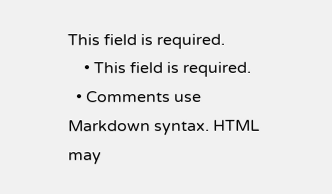This field is required.
    • This field is required.
  • Comments use Markdown syntax. HTML may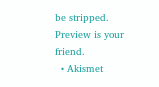be stripped. Preview is your friend.
  • Akismet